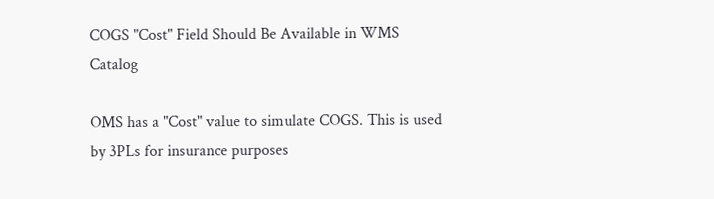COGS "Cost" Field Should Be Available in WMS Catalog

OMS has a "Cost" value to simulate COGS. This is used by 3PLs for insurance purposes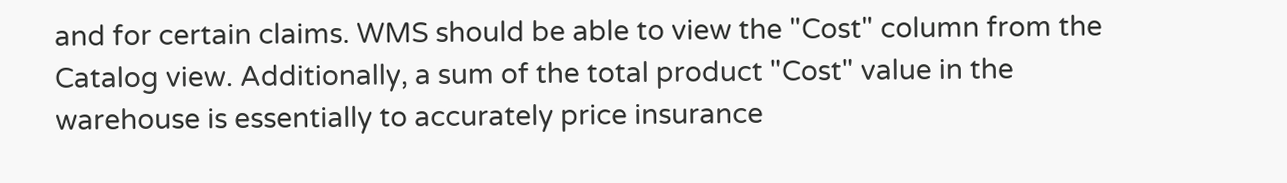and for certain claims. WMS should be able to view the "Cost" column from the Catalog view. Additionally, a sum of the total product "Cost" value in the warehouse is essentially to accurately price insurance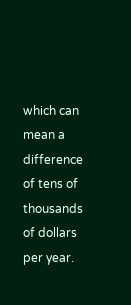which can mean a difference of tens of thousands of dollars per year.